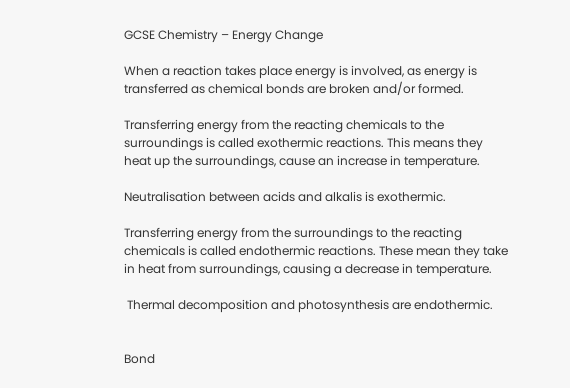GCSE Chemistry – Energy Change

When a reaction takes place energy is involved, as energy is transferred as chemical bonds are broken and/or formed.

Transferring energy from the reacting chemicals to the surroundings is called exothermic reactions. This means they heat up the surroundings, cause an increase in temperature.

Neutralisation between acids and alkalis is exothermic.

Transferring energy from the surroundings to the reacting chemicals is called endothermic reactions. These mean they take in heat from surroundings, causing a decrease in temperature.

 Thermal decomposition and photosynthesis are endothermic.


Bond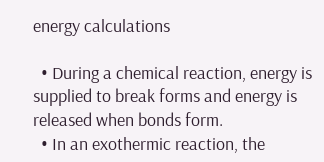energy calculations

  • During a chemical reaction, energy is supplied to break forms and energy is released when bonds form.
  • In an exothermic reaction, the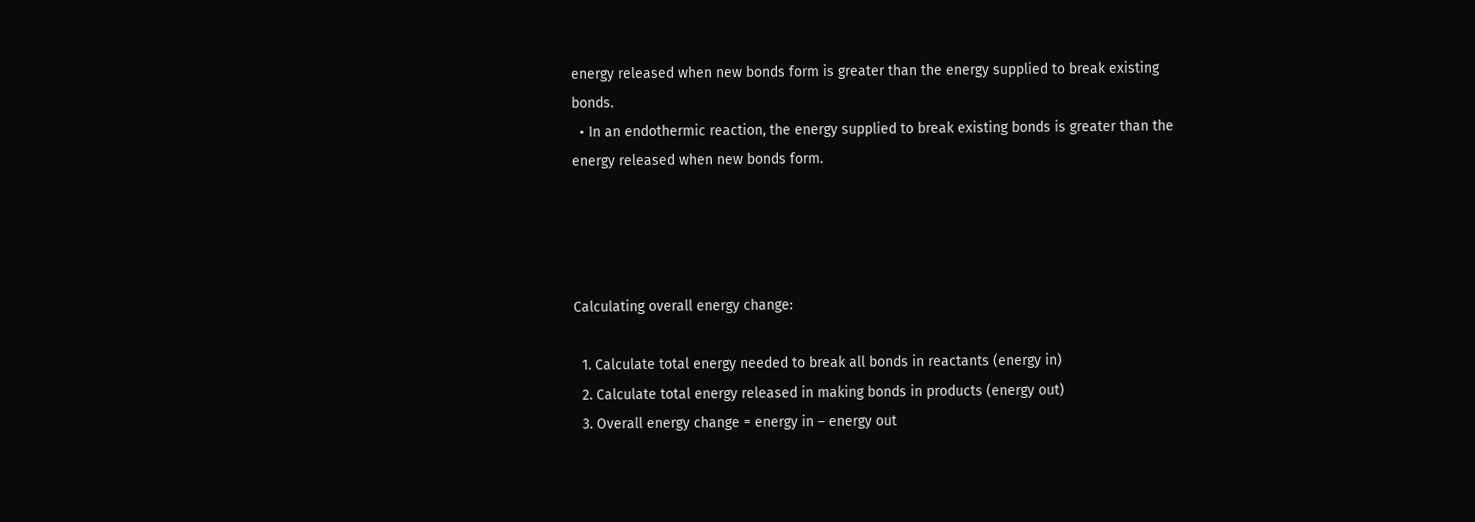energy released when new bonds form is greater than the energy supplied to break existing bonds.
  • In an endothermic reaction, the energy supplied to break existing bonds is greater than the energy released when new bonds form.




Calculating overall energy change:

  1. Calculate total energy needed to break all bonds in reactants (energy in)
  2. Calculate total energy released in making bonds in products (energy out)
  3. Overall energy change = energy in – energy out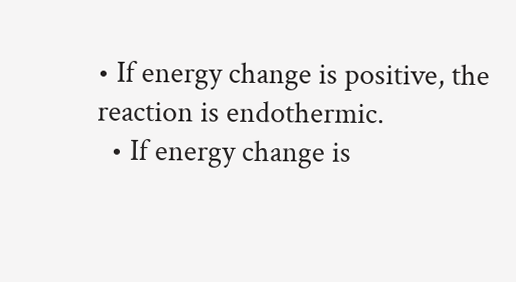• If energy change is positive, the reaction is endothermic.
  • If energy change is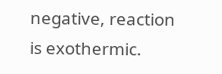negative, reaction is exothermic.